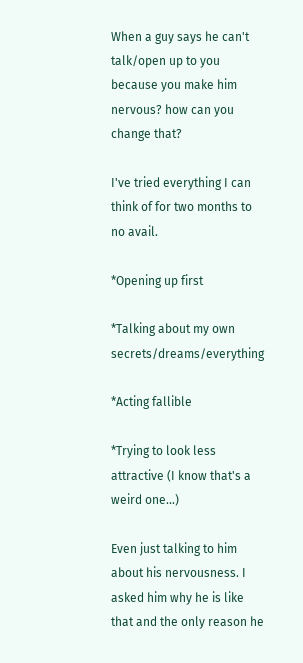When a guy says he can't talk/open up to you because you make him nervous? how can you change that?

I've tried everything I can think of for two months to no avail.

*Opening up first

*Talking about my own secrets/dreams/everything

*Acting fallible

*Trying to look less attractive (I know that's a weird one...)

Even just talking to him about his nervousness. I asked him why he is like that and the only reason he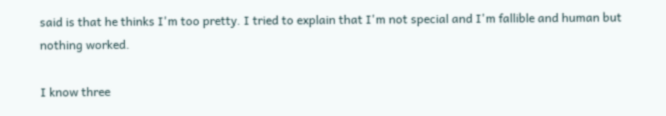said is that he thinks I'm too pretty. I tried to explain that I'm not special and I'm fallible and human but nothing worked.

I know three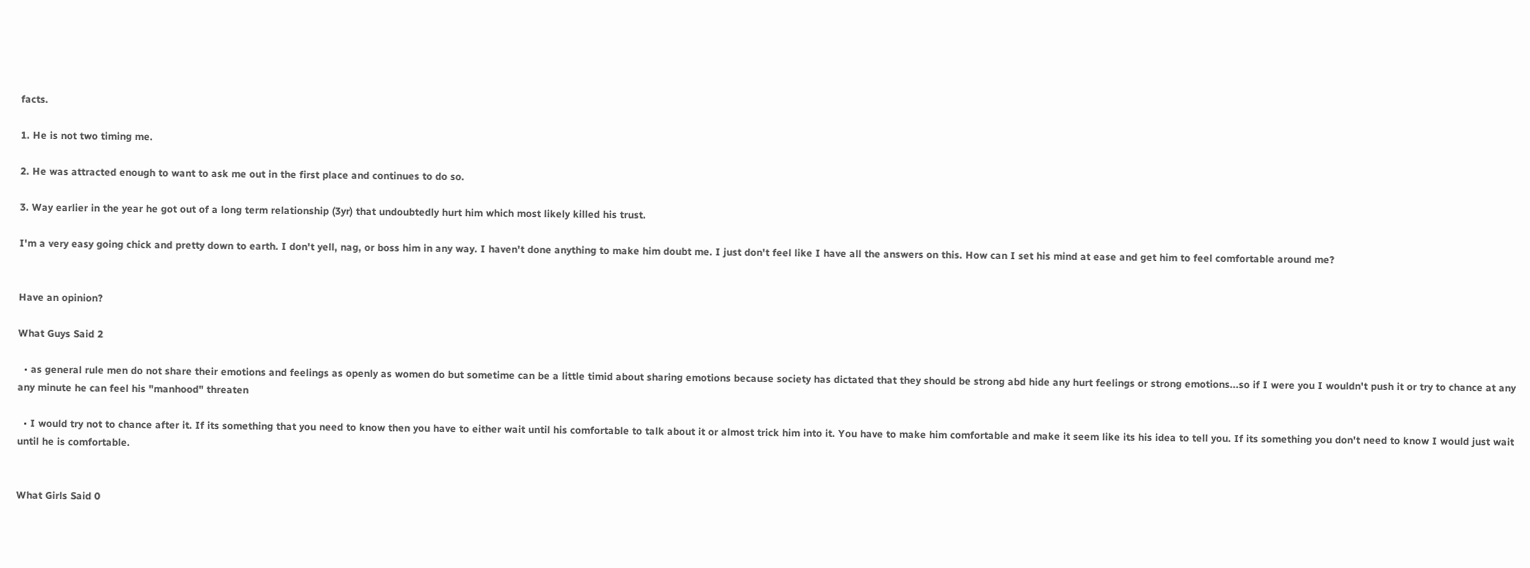facts.

1. He is not two timing me.

2. He was attracted enough to want to ask me out in the first place and continues to do so.

3. Way earlier in the year he got out of a long term relationship (3yr) that undoubtedly hurt him which most likely killed his trust.

I'm a very easy going chick and pretty down to earth. I don't yell, nag, or boss him in any way. I haven't done anything to make him doubt me. I just don't feel like I have all the answers on this. How can I set his mind at ease and get him to feel comfortable around me?


Have an opinion?

What Guys Said 2

  • as general rule men do not share their emotions and feelings as openly as women do but sometime can be a little timid about sharing emotions because society has dictated that they should be strong abd hide any hurt feelings or strong emotions...so if I were you I wouldn't push it or try to chance at any any minute he can feel his "manhood" threaten

  • I would try not to chance after it. If its something that you need to know then you have to either wait until his comfortable to talk about it or almost trick him into it. You have to make him comfortable and make it seem like its his idea to tell you. If its something you don't need to know I would just wait until he is comfortable.


What Girls Said 0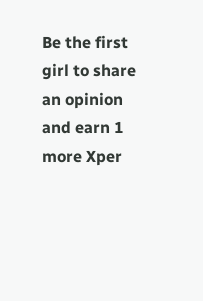Be the first girl to share an opinion
and earn 1 more Xper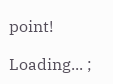point!

Loading... ;